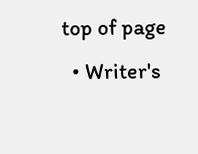top of page
  • Writer's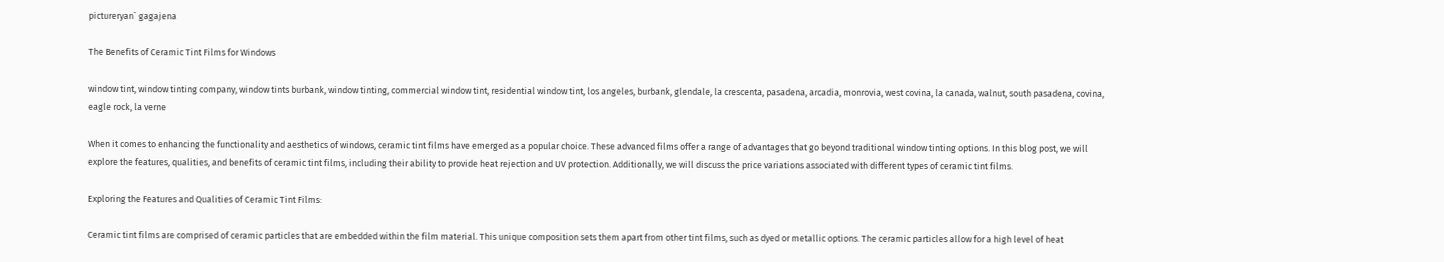pictureryan` gagajena

The Benefits of Ceramic Tint Films for Windows

window tint, window tinting company, window tints burbank, window tinting, commercial window tint, residential window tint, los angeles, burbank, glendale, la crescenta, pasadena, arcadia, monrovia, west covina, la canada, walnut, south pasadena, covina, eagle rock, la verne

When it comes to enhancing the functionality and aesthetics of windows, ceramic tint films have emerged as a popular choice. These advanced films offer a range of advantages that go beyond traditional window tinting options. In this blog post, we will explore the features, qualities, and benefits of ceramic tint films, including their ability to provide heat rejection and UV protection. Additionally, we will discuss the price variations associated with different types of ceramic tint films.

Exploring the Features and Qualities of Ceramic Tint Films:

Ceramic tint films are comprised of ceramic particles that are embedded within the film material. This unique composition sets them apart from other tint films, such as dyed or metallic options. The ceramic particles allow for a high level of heat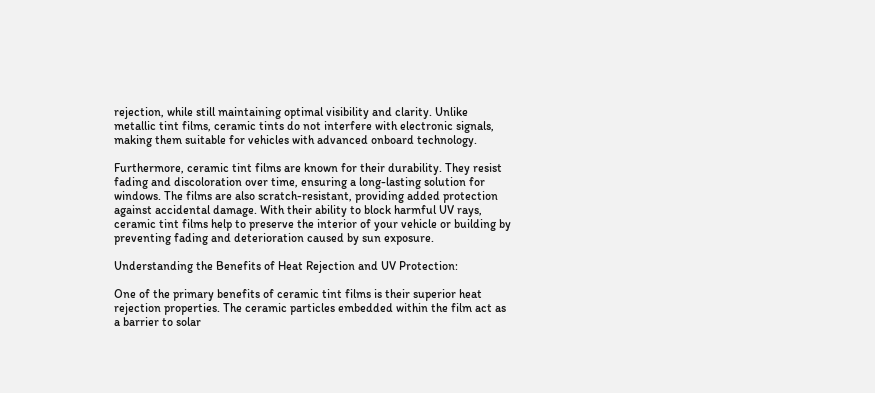rejection, while still maintaining optimal visibility and clarity. Unlike metallic tint films, ceramic tints do not interfere with electronic signals, making them suitable for vehicles with advanced onboard technology.

Furthermore, ceramic tint films are known for their durability. They resist fading and discoloration over time, ensuring a long-lasting solution for windows. The films are also scratch-resistant, providing added protection against accidental damage. With their ability to block harmful UV rays, ceramic tint films help to preserve the interior of your vehicle or building by preventing fading and deterioration caused by sun exposure.

Understanding the Benefits of Heat Rejection and UV Protection:

One of the primary benefits of ceramic tint films is their superior heat rejection properties. The ceramic particles embedded within the film act as a barrier to solar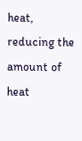heat, reducing the amount of heat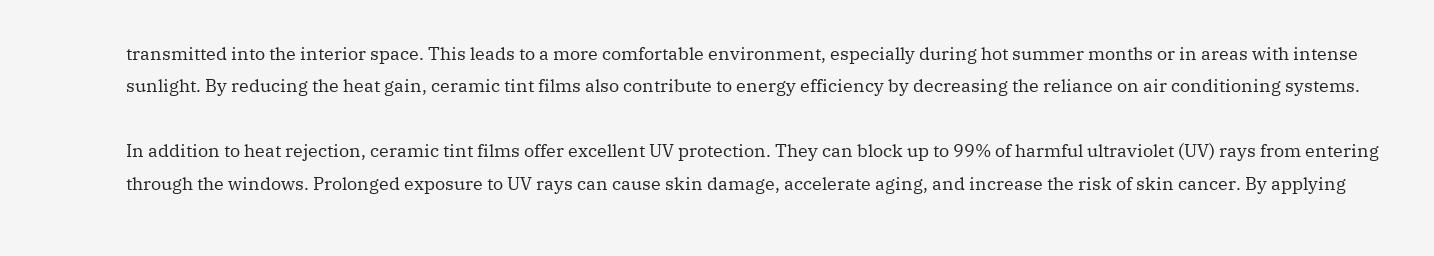transmitted into the interior space. This leads to a more comfortable environment, especially during hot summer months or in areas with intense sunlight. By reducing the heat gain, ceramic tint films also contribute to energy efficiency by decreasing the reliance on air conditioning systems.

In addition to heat rejection, ceramic tint films offer excellent UV protection. They can block up to 99% of harmful ultraviolet (UV) rays from entering through the windows. Prolonged exposure to UV rays can cause skin damage, accelerate aging, and increase the risk of skin cancer. By applying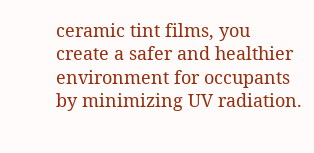ceramic tint films, you create a safer and healthier environment for occupants by minimizing UV radiation.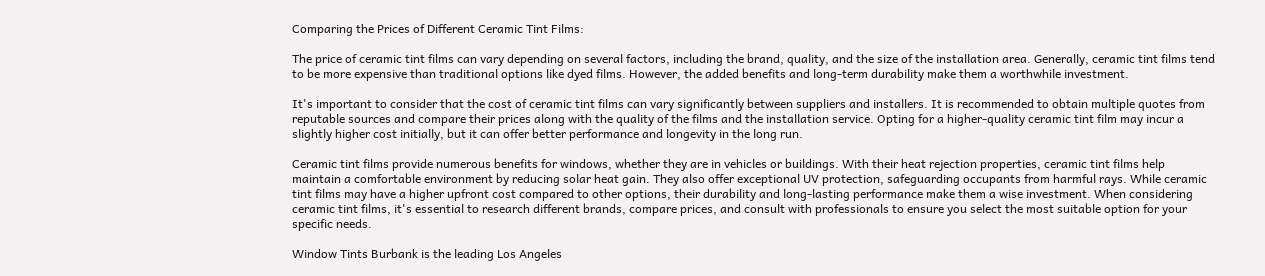Comparing the Prices of Different Ceramic Tint Films:

The price of ceramic tint films can vary depending on several factors, including the brand, quality, and the size of the installation area. Generally, ceramic tint films tend to be more expensive than traditional options like dyed films. However, the added benefits and long-term durability make them a worthwhile investment.

It's important to consider that the cost of ceramic tint films can vary significantly between suppliers and installers. It is recommended to obtain multiple quotes from reputable sources and compare their prices along with the quality of the films and the installation service. Opting for a higher-quality ceramic tint film may incur a slightly higher cost initially, but it can offer better performance and longevity in the long run.

Ceramic tint films provide numerous benefits for windows, whether they are in vehicles or buildings. With their heat rejection properties, ceramic tint films help maintain a comfortable environment by reducing solar heat gain. They also offer exceptional UV protection, safeguarding occupants from harmful rays. While ceramic tint films may have a higher upfront cost compared to other options, their durability and long-lasting performance make them a wise investment. When considering ceramic tint films, it's essential to research different brands, compare prices, and consult with professionals to ensure you select the most suitable option for your specific needs.

Window Tints Burbank is the leading Los Angeles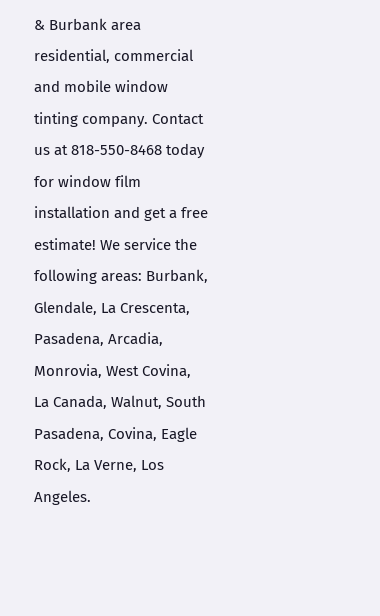& Burbank area residential, commercial and mobile window tinting company. Contact us at 818-550-8468 today for window film installation and get a free estimate! We service the following areas: Burbank, Glendale, La Crescenta, Pasadena, Arcadia, Monrovia, West Covina, La Canada, Walnut, South Pasadena, Covina, Eagle Rock, La Verne, Los Angeles.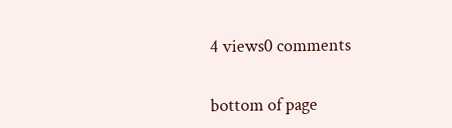4 views0 comments


bottom of page